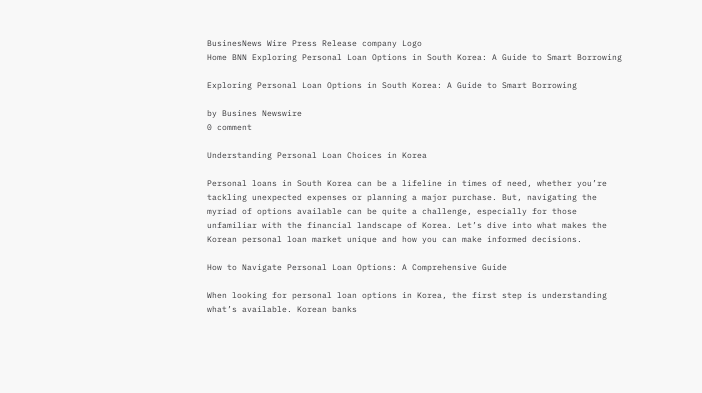BusinesNews Wire Press Release company Logo
Home BNN Exploring Personal Loan Options in South Korea: A Guide to Smart Borrowing

Exploring Personal Loan Options in South Korea: A Guide to Smart Borrowing

by Busines Newswire
0 comment

Understanding Personal Loan Choices in Korea

Personal loans in South Korea can be a lifeline in times of need, whether you’re tackling unexpected expenses or planning a major purchase. But, navigating the myriad of options available can be quite a challenge, especially for those unfamiliar with the financial landscape of Korea. Let’s dive into what makes the Korean personal loan market unique and how you can make informed decisions.

How to Navigate Personal Loan Options: A Comprehensive Guide

When looking for personal loan options in Korea, the first step is understanding what’s available. Korean banks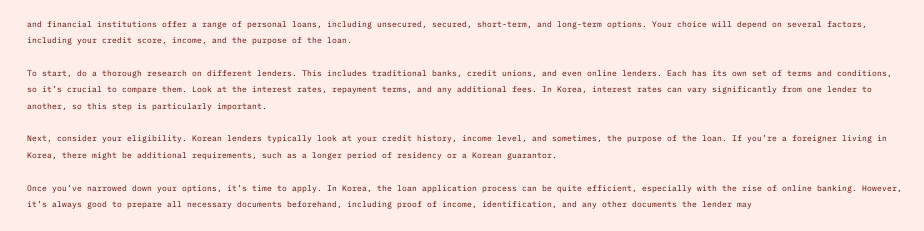and financial institutions offer a range of personal loans, including unsecured, secured, short-term, and long-term options. Your choice will depend on several factors, including your credit score, income, and the purpose of the loan.

To start, do a thorough research on different lenders. This includes traditional banks, credit unions, and even online lenders. Each has its own set of terms and conditions, so it’s crucial to compare them. Look at the interest rates, repayment terms, and any additional fees. In Korea, interest rates can vary significantly from one lender to another, so this step is particularly important.

Next, consider your eligibility. Korean lenders typically look at your credit history, income level, and sometimes, the purpose of the loan. If you’re a foreigner living in Korea, there might be additional requirements, such as a longer period of residency or a Korean guarantor.

Once you’ve narrowed down your options, it’s time to apply. In Korea, the loan application process can be quite efficient, especially with the rise of online banking. However, it’s always good to prepare all necessary documents beforehand, including proof of income, identification, and any other documents the lender may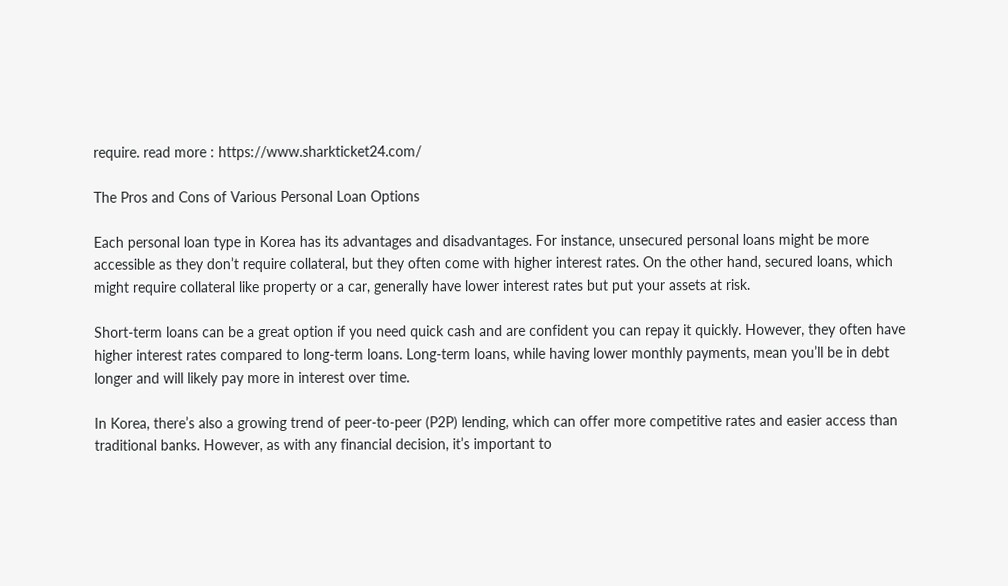require. read more : https://www.sharkticket24.com/

The Pros and Cons of Various Personal Loan Options

Each personal loan type in Korea has its advantages and disadvantages. For instance, unsecured personal loans might be more accessible as they don’t require collateral, but they often come with higher interest rates. On the other hand, secured loans, which might require collateral like property or a car, generally have lower interest rates but put your assets at risk.

Short-term loans can be a great option if you need quick cash and are confident you can repay it quickly. However, they often have higher interest rates compared to long-term loans. Long-term loans, while having lower monthly payments, mean you’ll be in debt longer and will likely pay more in interest over time.

In Korea, there’s also a growing trend of peer-to-peer (P2P) lending, which can offer more competitive rates and easier access than traditional banks. However, as with any financial decision, it’s important to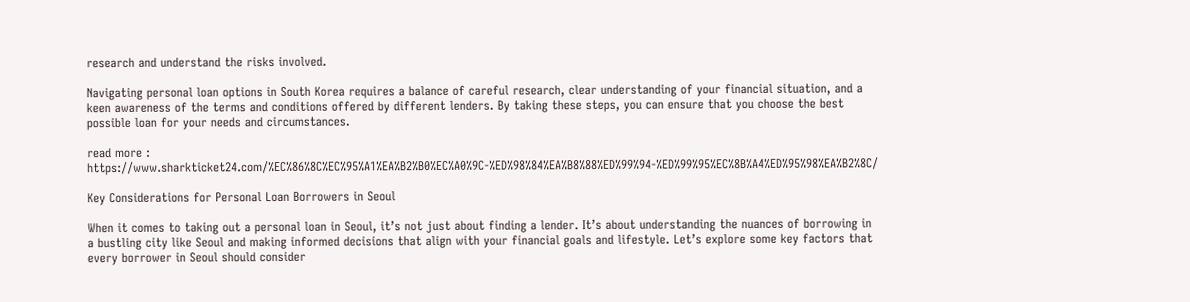research and understand the risks involved.

Navigating personal loan options in South Korea requires a balance of careful research, clear understanding of your financial situation, and a keen awareness of the terms and conditions offered by different lenders. By taking these steps, you can ensure that you choose the best possible loan for your needs and circumstances.

read more : https://www.sharkticket24.com/%EC%86%8C%EC%95%A1%EA%B2%B0%EC%A0%9C-%ED%98%84%EA%B8%88%ED%99%94-%ED%99%95%EC%8B%A4%ED%95%98%EA%B2%8C/

Key Considerations for Personal Loan Borrowers in Seoul

When it comes to taking out a personal loan in Seoul, it’s not just about finding a lender. It’s about understanding the nuances of borrowing in a bustling city like Seoul and making informed decisions that align with your financial goals and lifestyle. Let’s explore some key factors that every borrower in Seoul should consider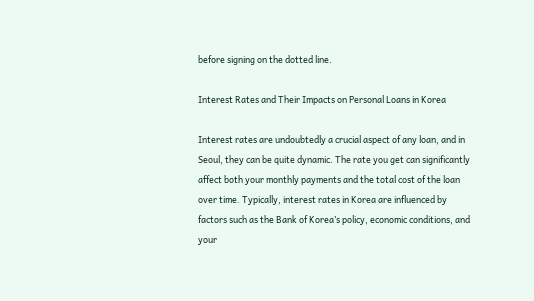before signing on the dotted line.

Interest Rates and Their Impacts on Personal Loans in Korea

Interest rates are undoubtedly a crucial aspect of any loan, and in Seoul, they can be quite dynamic. The rate you get can significantly affect both your monthly payments and the total cost of the loan over time. Typically, interest rates in Korea are influenced by factors such as the Bank of Korea’s policy, economic conditions, and your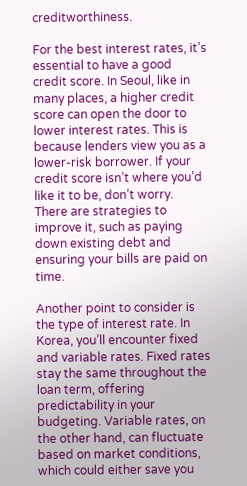creditworthiness.

For the best interest rates, it’s essential to have a good credit score. In Seoul, like in many places, a higher credit score can open the door to lower interest rates. This is because lenders view you as a lower-risk borrower. If your credit score isn’t where you’d like it to be, don’t worry. There are strategies to improve it, such as paying down existing debt and ensuring your bills are paid on time.

Another point to consider is the type of interest rate. In Korea, you’ll encounter fixed and variable rates. Fixed rates stay the same throughout the loan term, offering predictability in your budgeting. Variable rates, on the other hand, can fluctuate based on market conditions, which could either save you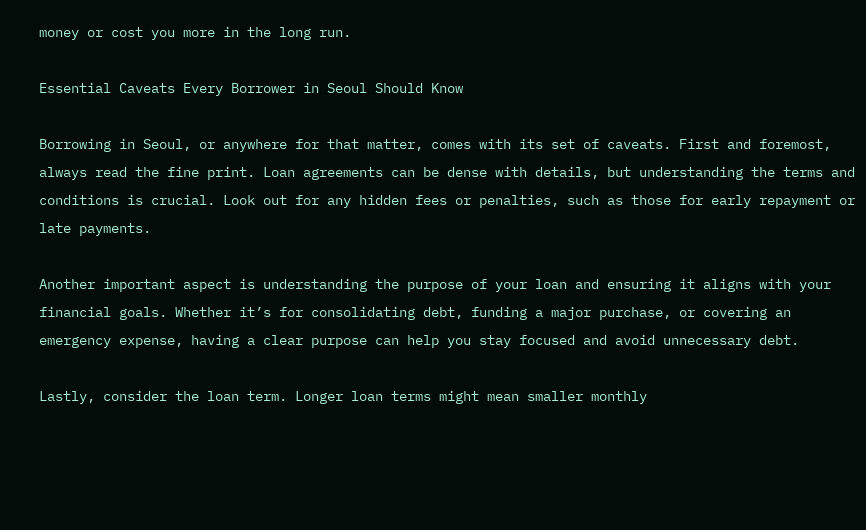money or cost you more in the long run.

Essential Caveats Every Borrower in Seoul Should Know

Borrowing in Seoul, or anywhere for that matter, comes with its set of caveats. First and foremost, always read the fine print. Loan agreements can be dense with details, but understanding the terms and conditions is crucial. Look out for any hidden fees or penalties, such as those for early repayment or late payments.

Another important aspect is understanding the purpose of your loan and ensuring it aligns with your financial goals. Whether it’s for consolidating debt, funding a major purchase, or covering an emergency expense, having a clear purpose can help you stay focused and avoid unnecessary debt.

Lastly, consider the loan term. Longer loan terms might mean smaller monthly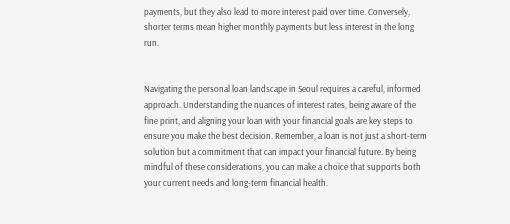payments, but they also lead to more interest paid over time. Conversely, shorter terms mean higher monthly payments but less interest in the long run.


Navigating the personal loan landscape in Seoul requires a careful, informed approach. Understanding the nuances of interest rates, being aware of the fine print, and aligning your loan with your financial goals are key steps to ensure you make the best decision. Remember, a loan is not just a short-term solution but a commitment that can impact your financial future. By being mindful of these considerations, you can make a choice that supports both your current needs and long-term financial health.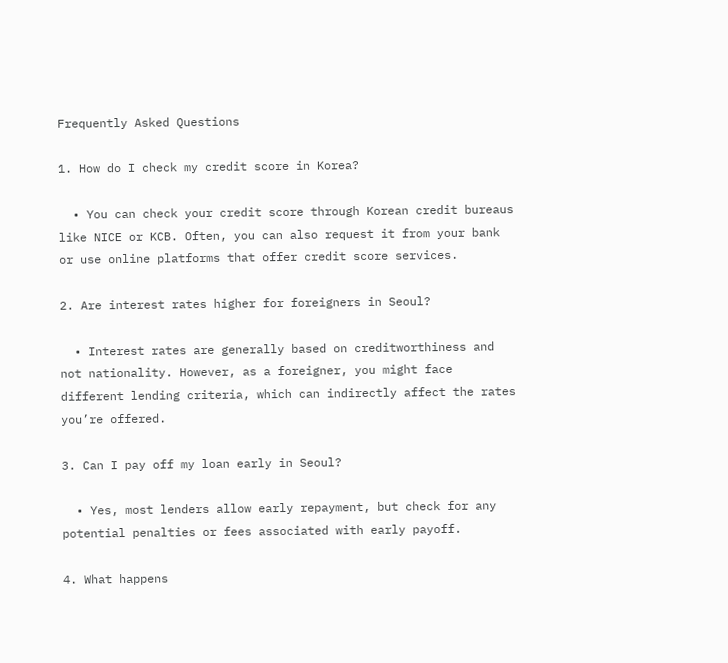Frequently Asked Questions

1. How do I check my credit score in Korea?

  • You can check your credit score through Korean credit bureaus like NICE or KCB. Often, you can also request it from your bank or use online platforms that offer credit score services.

2. Are interest rates higher for foreigners in Seoul?

  • Interest rates are generally based on creditworthiness and not nationality. However, as a foreigner, you might face different lending criteria, which can indirectly affect the rates you’re offered.

3. Can I pay off my loan early in Seoul?

  • Yes, most lenders allow early repayment, but check for any potential penalties or fees associated with early payoff.

4. What happens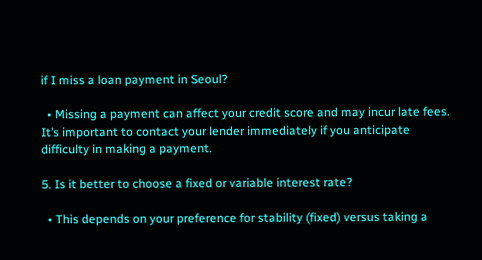if I miss a loan payment in Seoul?

  • Missing a payment can affect your credit score and may incur late fees. It’s important to contact your lender immediately if you anticipate difficulty in making a payment.

5. Is it better to choose a fixed or variable interest rate?

  • This depends on your preference for stability (fixed) versus taking a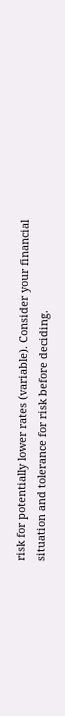risk for potentially lower rates (variable). Consider your financial situation and tolerance for risk before deciding.